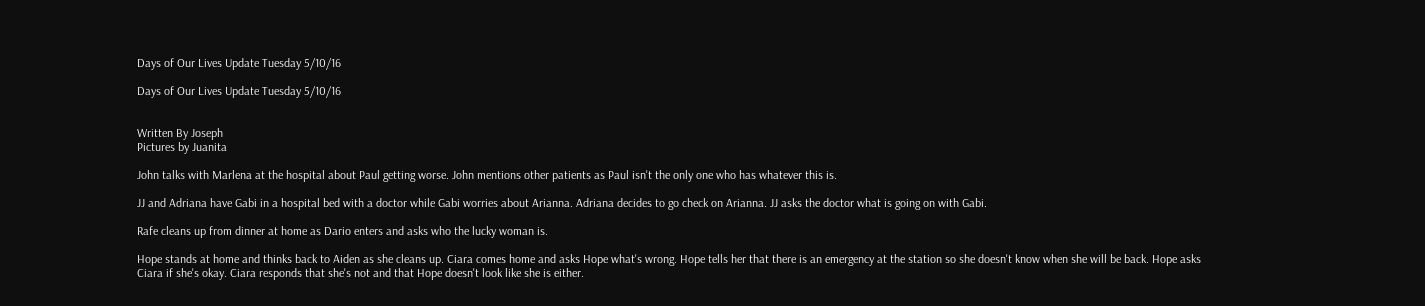Days of Our Lives Update Tuesday 5/10/16

Days of Our Lives Update Tuesday 5/10/16


Written By Joseph
Pictures by Juanita

John talks with Marlena at the hospital about Paul getting worse. John mentions other patients as Paul isn't the only one who has whatever this is.

JJ and Adriana have Gabi in a hospital bed with a doctor while Gabi worries about Arianna. Adriana decides to go check on Arianna. JJ asks the doctor what is going on with Gabi.

Rafe cleans up from dinner at home as Dario enters and asks who the lucky woman is.

Hope stands at home and thinks back to Aiden as she cleans up. Ciara comes home and asks Hope what's wrong. Hope tells her that there is an emergency at the station so she doesn't know when she will be back. Hope asks Ciara if she's okay. Ciara responds that she's not and that Hope doesn't look like she is either.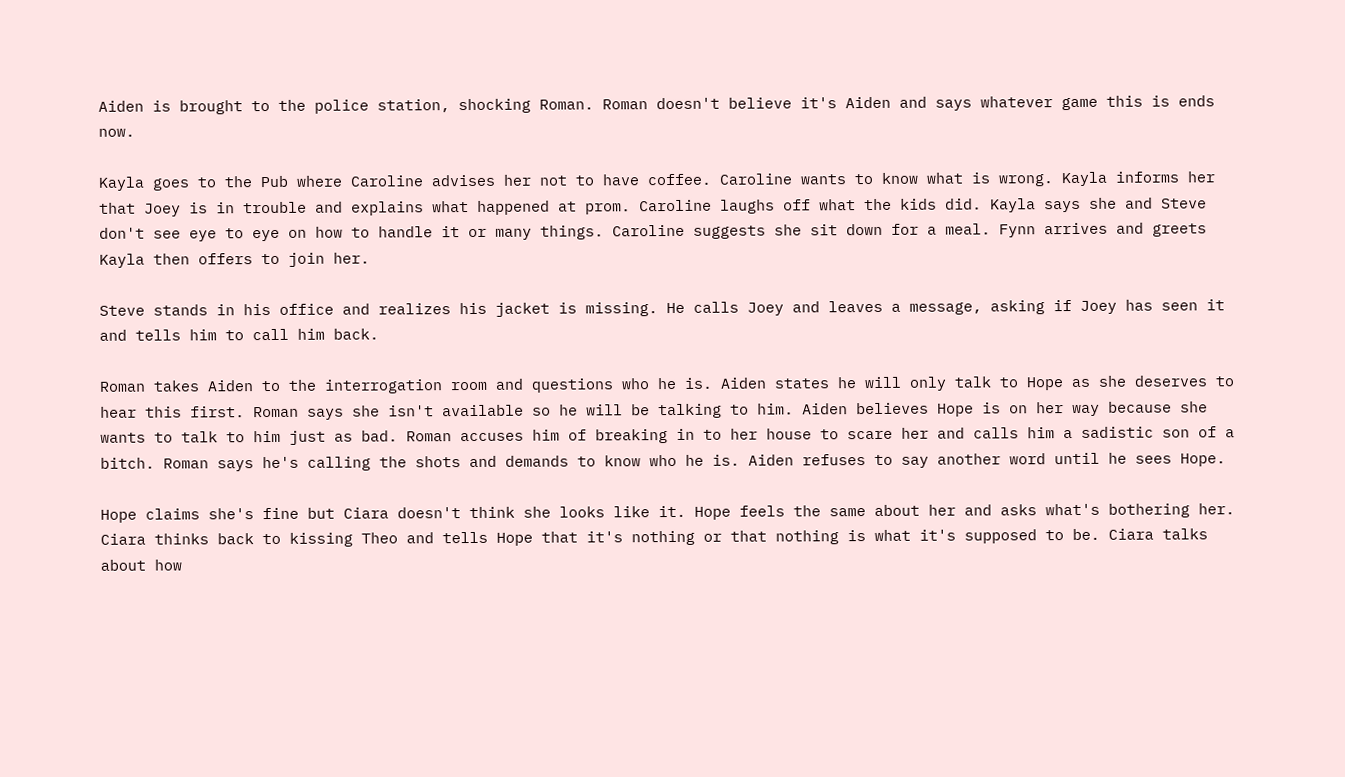Aiden is brought to the police station, shocking Roman. Roman doesn't believe it's Aiden and says whatever game this is ends now.

Kayla goes to the Pub where Caroline advises her not to have coffee. Caroline wants to know what is wrong. Kayla informs her that Joey is in trouble and explains what happened at prom. Caroline laughs off what the kids did. Kayla says she and Steve don't see eye to eye on how to handle it or many things. Caroline suggests she sit down for a meal. Fynn arrives and greets Kayla then offers to join her.

Steve stands in his office and realizes his jacket is missing. He calls Joey and leaves a message, asking if Joey has seen it and tells him to call him back.

Roman takes Aiden to the interrogation room and questions who he is. Aiden states he will only talk to Hope as she deserves to hear this first. Roman says she isn't available so he will be talking to him. Aiden believes Hope is on her way because she wants to talk to him just as bad. Roman accuses him of breaking in to her house to scare her and calls him a sadistic son of a bitch. Roman says he's calling the shots and demands to know who he is. Aiden refuses to say another word until he sees Hope.

Hope claims she's fine but Ciara doesn't think she looks like it. Hope feels the same about her and asks what's bothering her. Ciara thinks back to kissing Theo and tells Hope that it's nothing or that nothing is what it's supposed to be. Ciara talks about how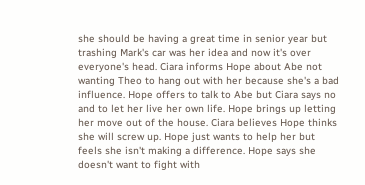she should be having a great time in senior year but trashing Mark's car was her idea and now it's over everyone's head. Ciara informs Hope about Abe not wanting Theo to hang out with her because she's a bad influence. Hope offers to talk to Abe but Ciara says no and to let her live her own life. Hope brings up letting her move out of the house. Ciara believes Hope thinks she will screw up. Hope just wants to help her but feels she isn't making a difference. Hope says she doesn't want to fight with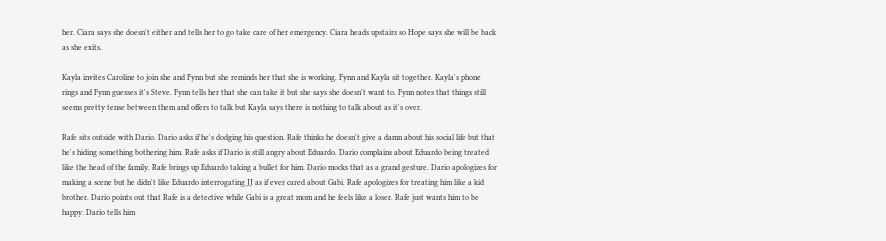her. Ciara says she doesn't either and tells her to go take care of her emergency. Ciara heads upstairs so Hope says she will be back as she exits.

Kayla invites Caroline to join she and Fynn but she reminds her that she is working. Fynn and Kayla sit together. Kayla's phone rings and Fynn guesses it's Steve. Fynn tells her that she can take it but she says she doesn't want to. Fynn notes that things still seems pretty tense between them and offers to talk but Kayla says there is nothing to talk about as it's over.

Rafe sits outside with Dario. Dario asks if he's dodging his question. Rafe thinks he doesn't give a damn about his social life but that he's hiding something bothering him. Rafe asks if Dario is still angry about Eduardo. Dario complains about Eduardo being treated like the head of the family. Rafe brings up Eduardo taking a bullet for him. Dario mocks that as a grand gesture. Dario apologizes for making a scene but he didn't like Eduardo interrogating JJ as if ever cared about Gabi. Rafe apologizes for treating him like a kid brother. Dario points out that Rafe is a detective while Gabi is a great mom and he feels like a loser. Rafe just wants him to be happy. Dario tells him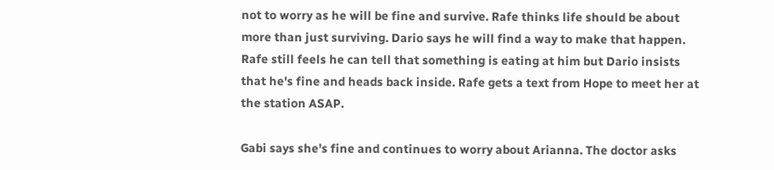not to worry as he will be fine and survive. Rafe thinks life should be about more than just surviving. Dario says he will find a way to make that happen. Rafe still feels he can tell that something is eating at him but Dario insists that he's fine and heads back inside. Rafe gets a text from Hope to meet her at the station ASAP.

Gabi says she's fine and continues to worry about Arianna. The doctor asks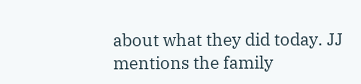about what they did today. JJ mentions the family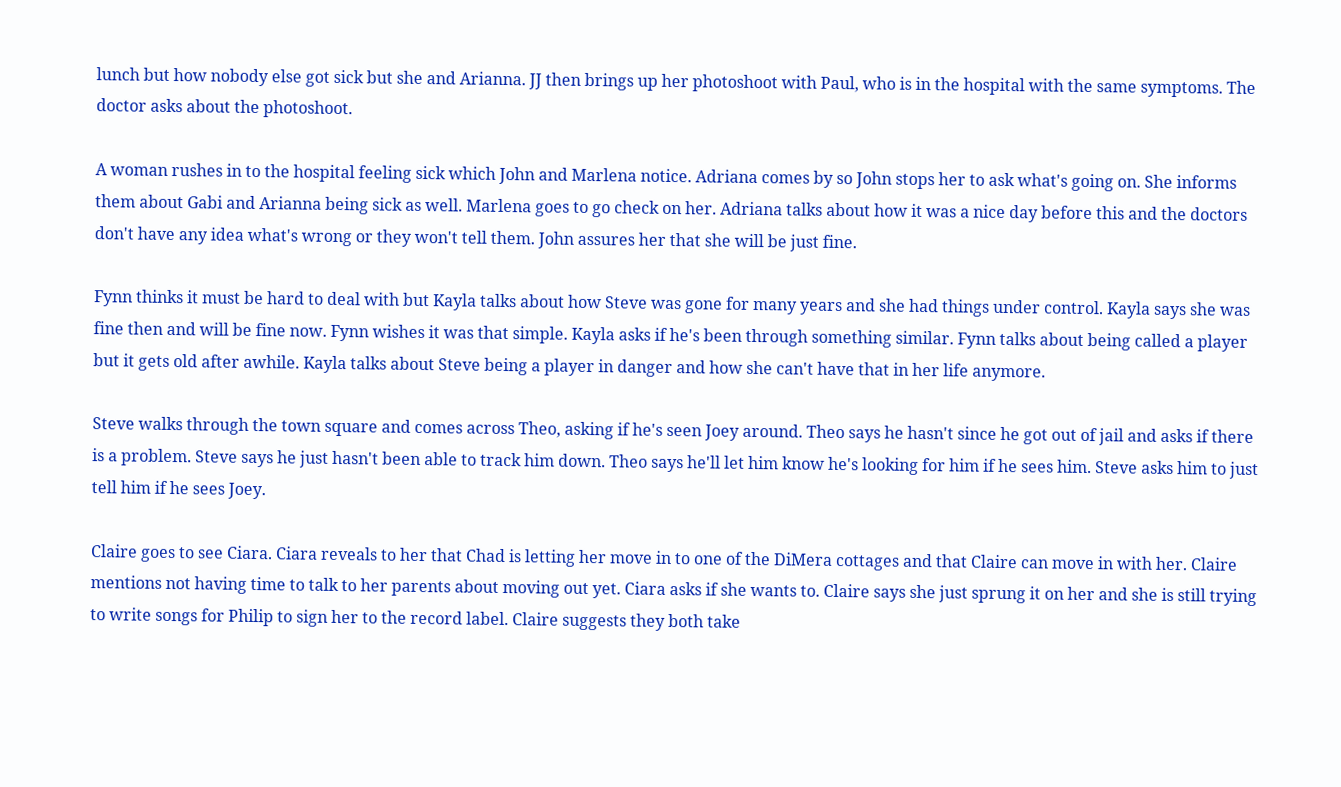lunch but how nobody else got sick but she and Arianna. JJ then brings up her photoshoot with Paul, who is in the hospital with the same symptoms. The doctor asks about the photoshoot.

A woman rushes in to the hospital feeling sick which John and Marlena notice. Adriana comes by so John stops her to ask what's going on. She informs them about Gabi and Arianna being sick as well. Marlena goes to go check on her. Adriana talks about how it was a nice day before this and the doctors don't have any idea what's wrong or they won't tell them. John assures her that she will be just fine.

Fynn thinks it must be hard to deal with but Kayla talks about how Steve was gone for many years and she had things under control. Kayla says she was fine then and will be fine now. Fynn wishes it was that simple. Kayla asks if he's been through something similar. Fynn talks about being called a player but it gets old after awhile. Kayla talks about Steve being a player in danger and how she can't have that in her life anymore.

Steve walks through the town square and comes across Theo, asking if he's seen Joey around. Theo says he hasn't since he got out of jail and asks if there is a problem. Steve says he just hasn't been able to track him down. Theo says he'll let him know he's looking for him if he sees him. Steve asks him to just tell him if he sees Joey.

Claire goes to see Ciara. Ciara reveals to her that Chad is letting her move in to one of the DiMera cottages and that Claire can move in with her. Claire mentions not having time to talk to her parents about moving out yet. Ciara asks if she wants to. Claire says she just sprung it on her and she is still trying to write songs for Philip to sign her to the record label. Claire suggests they both take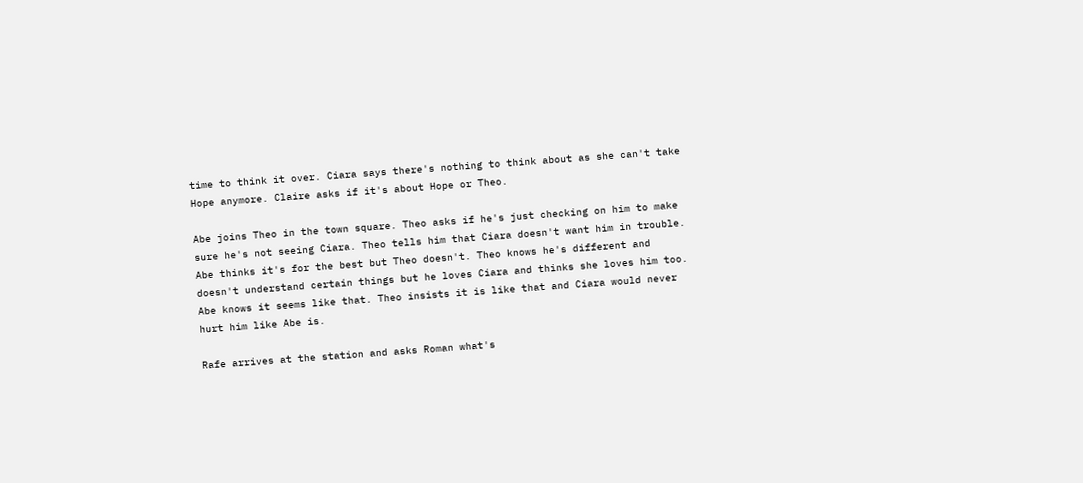time to think it over. Ciara says there's nothing to think about as she can't take Hope anymore. Claire asks if it's about Hope or Theo.

Abe joins Theo in the town square. Theo asks if he's just checking on him to make sure he's not seeing Ciara. Theo tells him that Ciara doesn't want him in trouble. Abe thinks it's for the best but Theo doesn't. Theo knows he's different and doesn't understand certain things but he loves Ciara and thinks she loves him too. Abe knows it seems like that. Theo insists it is like that and Ciara would never hurt him like Abe is.

Rafe arrives at the station and asks Roman what's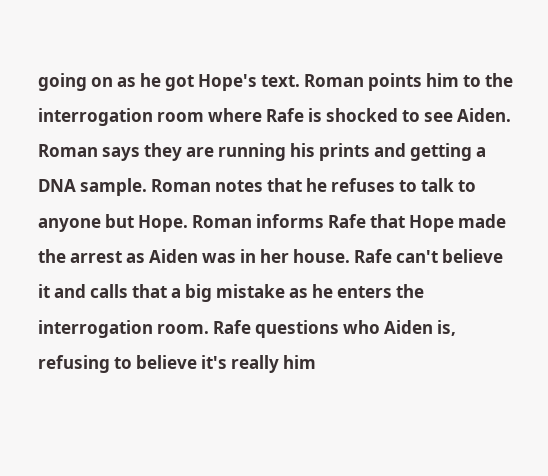going on as he got Hope's text. Roman points him to the interrogation room where Rafe is shocked to see Aiden. Roman says they are running his prints and getting a DNA sample. Roman notes that he refuses to talk to anyone but Hope. Roman informs Rafe that Hope made the arrest as Aiden was in her house. Rafe can't believe it and calls that a big mistake as he enters the interrogation room. Rafe questions who Aiden is, refusing to believe it's really him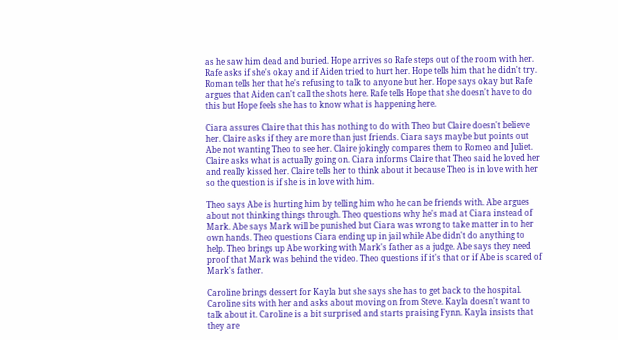as he saw him dead and buried. Hope arrives so Rafe steps out of the room with her. Rafe asks if she's okay and if Aiden tried to hurt her. Hope tells him that he didn't try. Roman tells her that he's refusing to talk to anyone but her. Hope says okay but Rafe argues that Aiden can't call the shots here. Rafe tells Hope that she doesn't have to do this but Hope feels she has to know what is happening here.

Ciara assures Claire that this has nothing to do with Theo but Claire doesn't believe her. Claire asks if they are more than just friends. Ciara says maybe but points out Abe not wanting Theo to see her. Claire jokingly compares them to Romeo and Juliet. Claire asks what is actually going on. Ciara informs Claire that Theo said he loved her and really kissed her. Claire tells her to think about it because Theo is in love with her so the question is if she is in love with him.

Theo says Abe is hurting him by telling him who he can be friends with. Abe argues about not thinking things through. Theo questions why he's mad at Ciara instead of Mark. Abe says Mark will be punished but Ciara was wrong to take matter in to her own hands. Theo questions Ciara ending up in jail while Abe didn't do anything to help. Theo brings up Abe working with Mark's father as a judge. Abe says they need proof that Mark was behind the video. Theo questions if it's that or if Abe is scared of Mark's father.

Caroline brings dessert for Kayla but she says she has to get back to the hospital. Caroline sits with her and asks about moving on from Steve. Kayla doesn't want to talk about it. Caroline is a bit surprised and starts praising Fynn. Kayla insists that they are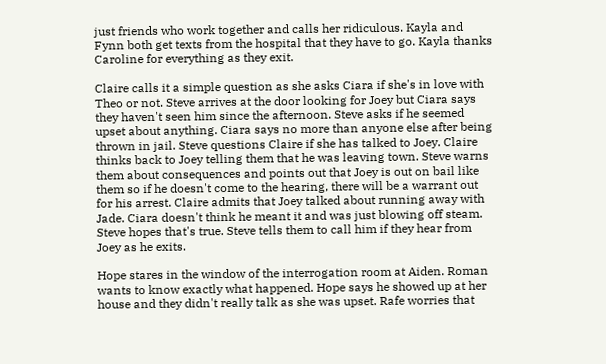just friends who work together and calls her ridiculous. Kayla and Fynn both get texts from the hospital that they have to go. Kayla thanks Caroline for everything as they exit.

Claire calls it a simple question as she asks Ciara if she's in love with Theo or not. Steve arrives at the door looking for Joey but Ciara says they haven't seen him since the afternoon. Steve asks if he seemed upset about anything. Ciara says no more than anyone else after being thrown in jail. Steve questions Claire if she has talked to Joey. Claire thinks back to Joey telling them that he was leaving town. Steve warns them about consequences and points out that Joey is out on bail like them so if he doesn't come to the hearing, there will be a warrant out for his arrest. Claire admits that Joey talked about running away with Jade. Ciara doesn't think he meant it and was just blowing off steam. Steve hopes that's true. Steve tells them to call him if they hear from Joey as he exits.

Hope stares in the window of the interrogation room at Aiden. Roman wants to know exactly what happened. Hope says he showed up at her house and they didn't really talk as she was upset. Rafe worries that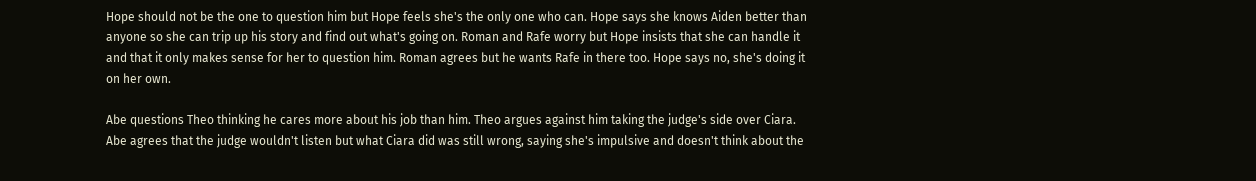Hope should not be the one to question him but Hope feels she's the only one who can. Hope says she knows Aiden better than anyone so she can trip up his story and find out what's going on. Roman and Rafe worry but Hope insists that she can handle it and that it only makes sense for her to question him. Roman agrees but he wants Rafe in there too. Hope says no, she's doing it on her own.

Abe questions Theo thinking he cares more about his job than him. Theo argues against him taking the judge's side over Ciara. Abe agrees that the judge wouldn't listen but what Ciara did was still wrong, saying she's impulsive and doesn't think about the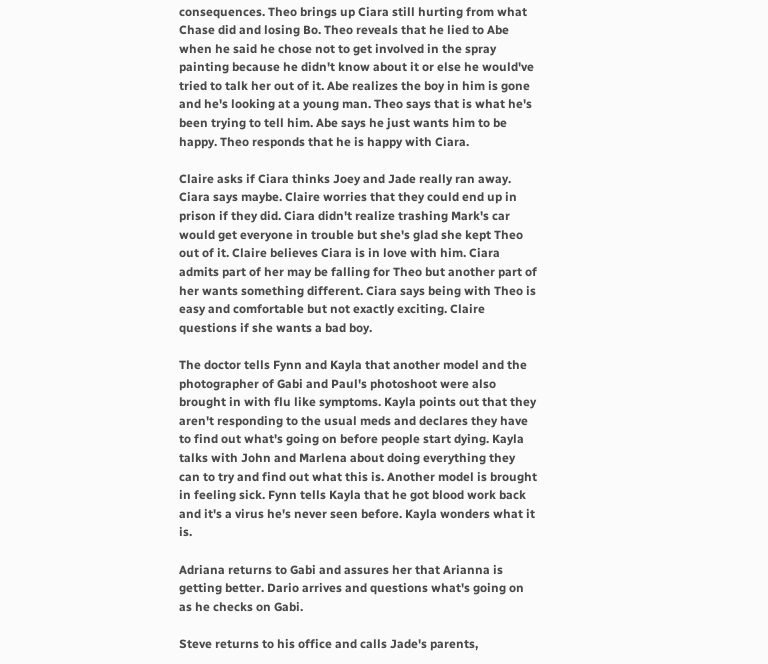consequences. Theo brings up Ciara still hurting from what Chase did and losing Bo. Theo reveals that he lied to Abe when he said he chose not to get involved in the spray painting because he didn't know about it or else he would've tried to talk her out of it. Abe realizes the boy in him is gone and he's looking at a young man. Theo says that is what he's been trying to tell him. Abe says he just wants him to be happy. Theo responds that he is happy with Ciara.

Claire asks if Ciara thinks Joey and Jade really ran away. Ciara says maybe. Claire worries that they could end up in prison if they did. Ciara didn't realize trashing Mark's car would get everyone in trouble but she's glad she kept Theo out of it. Claire believes Ciara is in love with him. Ciara admits part of her may be falling for Theo but another part of her wants something different. Ciara says being with Theo is easy and comfortable but not exactly exciting. Claire questions if she wants a bad boy.

The doctor tells Fynn and Kayla that another model and the photographer of Gabi and Paul's photoshoot were also brought in with flu like symptoms. Kayla points out that they aren't responding to the usual meds and declares they have to find out what's going on before people start dying. Kayla talks with John and Marlena about doing everything they can to try and find out what this is. Another model is brought in feeling sick. Fynn tells Kayla that he got blood work back and it's a virus he's never seen before. Kayla wonders what it is.

Adriana returns to Gabi and assures her that Arianna is getting better. Dario arrives and questions what's going on as he checks on Gabi.

Steve returns to his office and calls Jade's parents,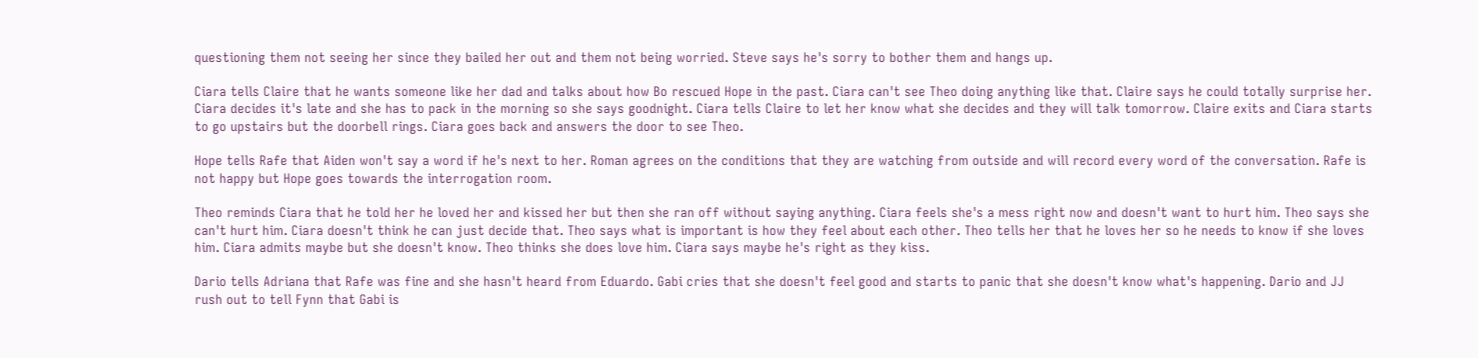questioning them not seeing her since they bailed her out and them not being worried. Steve says he's sorry to bother them and hangs up.

Ciara tells Claire that he wants someone like her dad and talks about how Bo rescued Hope in the past. Ciara can't see Theo doing anything like that. Claire says he could totally surprise her. Ciara decides it's late and she has to pack in the morning so she says goodnight. Ciara tells Claire to let her know what she decides and they will talk tomorrow. Claire exits and Ciara starts to go upstairs but the doorbell rings. Ciara goes back and answers the door to see Theo.

Hope tells Rafe that Aiden won't say a word if he's next to her. Roman agrees on the conditions that they are watching from outside and will record every word of the conversation. Rafe is not happy but Hope goes towards the interrogation room.

Theo reminds Ciara that he told her he loved her and kissed her but then she ran off without saying anything. Ciara feels she's a mess right now and doesn't want to hurt him. Theo says she can't hurt him. Ciara doesn't think he can just decide that. Theo says what is important is how they feel about each other. Theo tells her that he loves her so he needs to know if she loves him. Ciara admits maybe but she doesn't know. Theo thinks she does love him. Ciara says maybe he's right as they kiss.

Dario tells Adriana that Rafe was fine and she hasn't heard from Eduardo. Gabi cries that she doesn't feel good and starts to panic that she doesn't know what's happening. Dario and JJ rush out to tell Fynn that Gabi is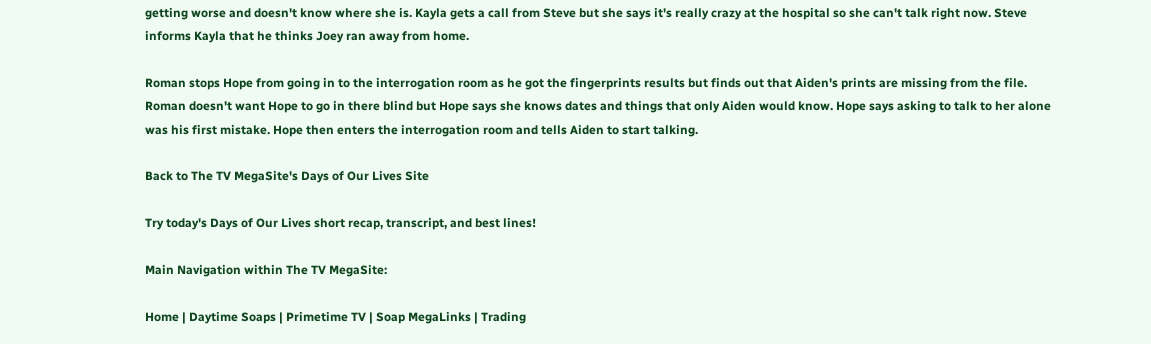getting worse and doesn't know where she is. Kayla gets a call from Steve but she says it's really crazy at the hospital so she can't talk right now. Steve informs Kayla that he thinks Joey ran away from home.

Roman stops Hope from going in to the interrogation room as he got the fingerprints results but finds out that Aiden's prints are missing from the file. Roman doesn't want Hope to go in there blind but Hope says she knows dates and things that only Aiden would know. Hope says asking to talk to her alone was his first mistake. Hope then enters the interrogation room and tells Aiden to start talking.

Back to The TV MegaSite's Days of Our Lives Site

Try today's Days of Our Lives short recap, transcript, and best lines!

Main Navigation within The TV MegaSite:

Home | Daytime Soaps | Primetime TV | Soap MegaLinks | Trading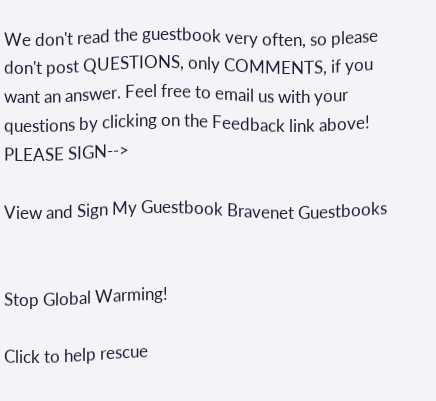We don't read the guestbook very often, so please don't post QUESTIONS, only COMMENTS, if you want an answer. Feel free to email us with your questions by clicking on the Feedback link above! PLEASE SIGN-->

View and Sign My Guestbook Bravenet Guestbooks


Stop Global Warming!

Click to help rescue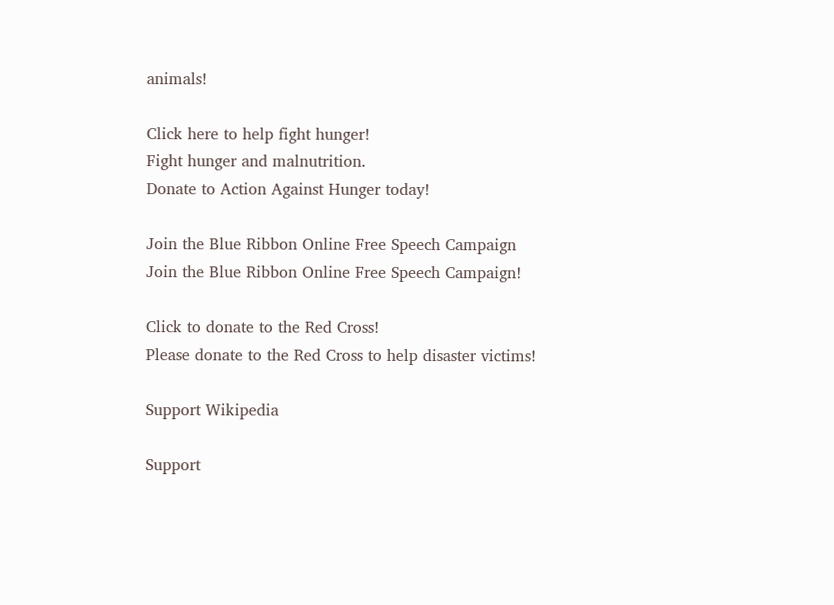animals!

Click here to help fight hunger!
Fight hunger and malnutrition.
Donate to Action Against Hunger today!

Join the Blue Ribbon Online Free Speech Campaign
Join the Blue Ribbon Online Free Speech Campaign!

Click to donate to the Red Cross!
Please donate to the Red Cross to help disaster victims!

Support Wikipedia

Support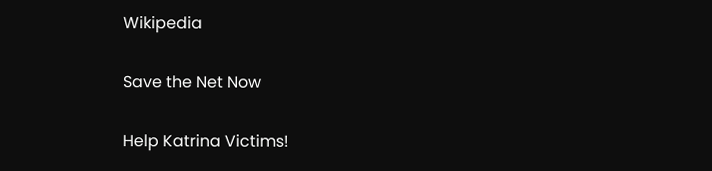Wikipedia

Save the Net Now

Help Katrina Victims!